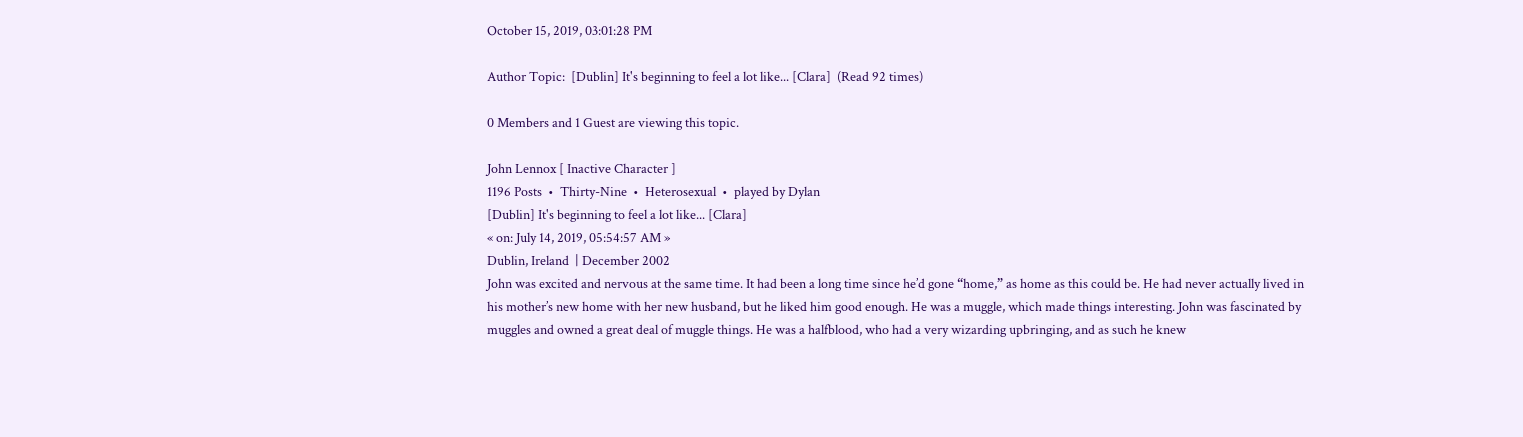October 15, 2019, 03:01:28 PM

Author Topic:  [Dublin] It's beginning to feel a lot like... [Clara]  (Read 92 times)

0 Members and 1 Guest are viewing this topic.

John Lennox [ Inactive Character ]
1196 Posts  •  Thirty-Nine  •  Heterosexual  •  played by Dylan
[Dublin] It's beginning to feel a lot like... [Clara]
« on: July 14, 2019, 05:54:57 AM »
Dublin, Ireland  | December 2002
John was excited and nervous at the same time. It had been a long time since he’d gone “home,” as home as this could be. He had never actually lived in his mother’s new home with her new husband, but he liked him good enough. He was a muggle, which made things interesting. John was fascinated by muggles and owned a great deal of muggle things. He was a halfblood, who had a very wizarding upbringing, and as such he knew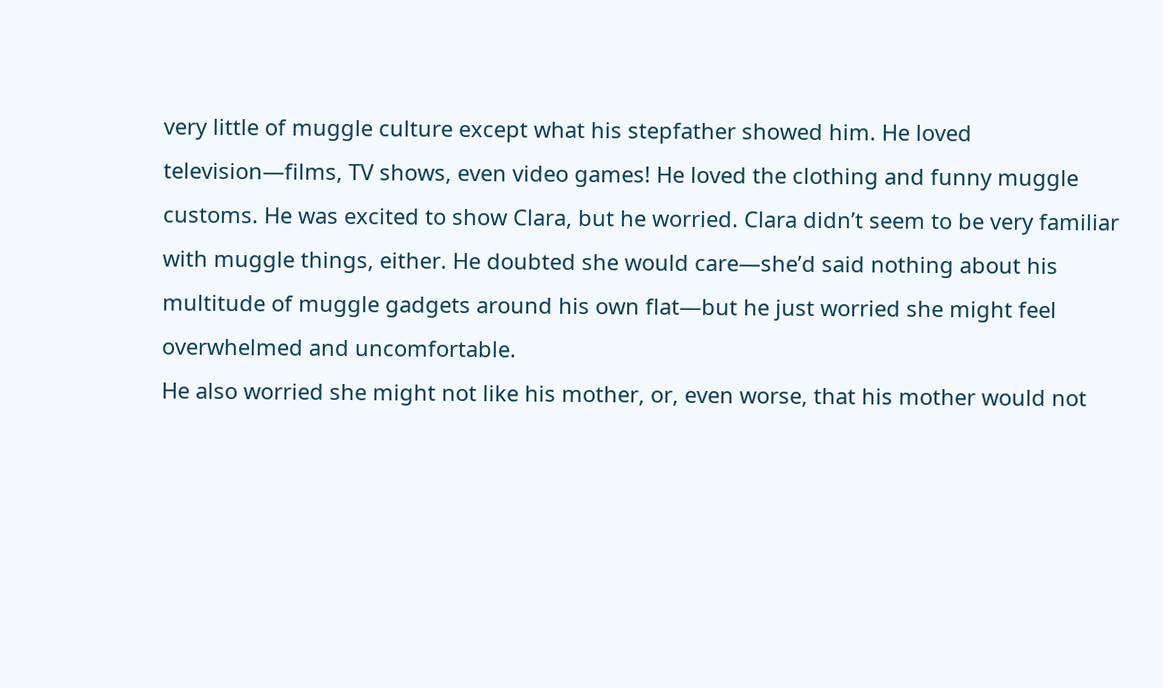very little of muggle culture except what his stepfather showed him. He loved television—films, TV shows, even video games! He loved the clothing and funny muggle customs. He was excited to show Clara, but he worried. Clara didn’t seem to be very familiar with muggle things, either. He doubted she would care—she’d said nothing about his multitude of muggle gadgets around his own flat—but he just worried she might feel overwhelmed and uncomfortable.
He also worried she might not like his mother, or, even worse, that his mother would not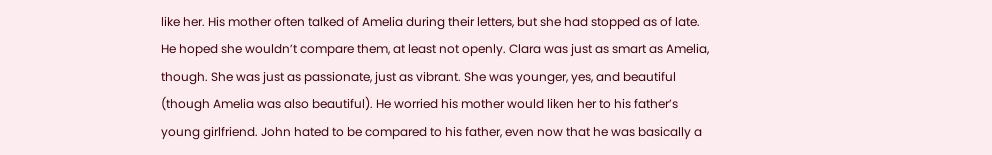like her. His mother often talked of Amelia during their letters, but she had stopped as of late. He hoped she wouldn’t compare them, at least not openly. Clara was just as smart as Amelia, though. She was just as passionate, just as vibrant. She was younger, yes, and beautiful (though Amelia was also beautiful). He worried his mother would liken her to his father’s young girlfriend. John hated to be compared to his father, even now that he was basically a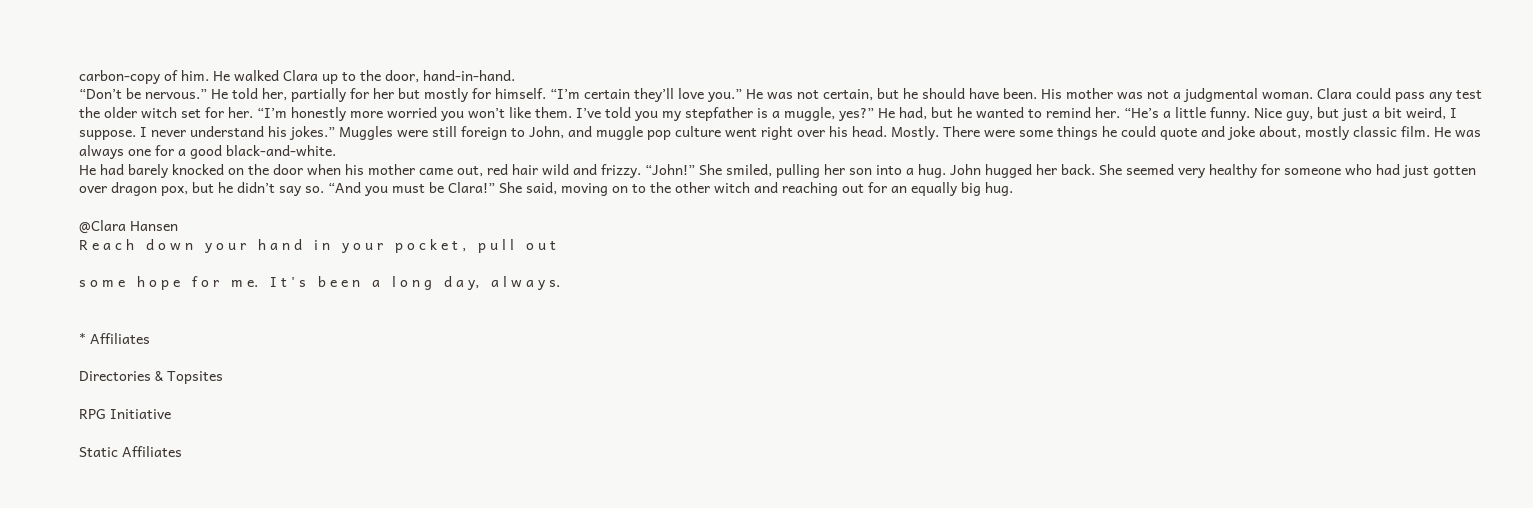carbon-copy of him. He walked Clara up to the door, hand-in-hand.
“Don’t be nervous.” He told her, partially for her but mostly for himself. “I’m certain they’ll love you.” He was not certain, but he should have been. His mother was not a judgmental woman. Clara could pass any test the older witch set for her. “I’m honestly more worried you won’t like them. I’ve told you my stepfather is a muggle, yes?” He had, but he wanted to remind her. “He’s a little funny. Nice guy, but just a bit weird, I suppose. I never understand his jokes.” Muggles were still foreign to John, and muggle pop culture went right over his head. Mostly. There were some things he could quote and joke about, mostly classic film. He was always one for a good black-and-white.
He had barely knocked on the door when his mother came out, red hair wild and frizzy. “John!” She smiled, pulling her son into a hug. John hugged her back. She seemed very healthy for someone who had just gotten over dragon pox, but he didn’t say so. “And you must be Clara!” She said, moving on to the other witch and reaching out for an equally big hug.

@Clara Hansen
R e a c h   d o w n   y o u r   h a n d   i n   y o u r   p o c k e t ,   p u l l   o u t

s o m e   h o p e   f o r   m e.   I t ' s   b e e n   a   l o n g   d a y,   a l w a y s.


* Affiliates

Directories & Topsites

RPG Initiative

Static Affiliates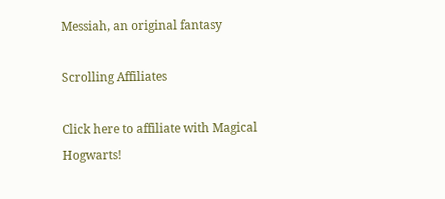Messiah, an original fantasy

Scrolling Affiliates

Click here to affiliate with Magical Hogwarts!